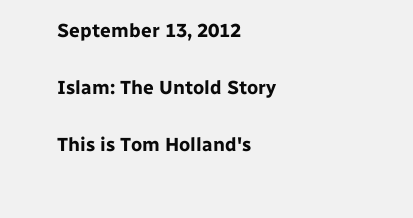September 13, 2012

Islam: The Untold Story

This is Tom Holland's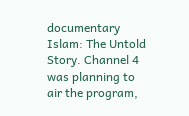documentary Islam: The Untold Story. Channel 4 was planning to air the program,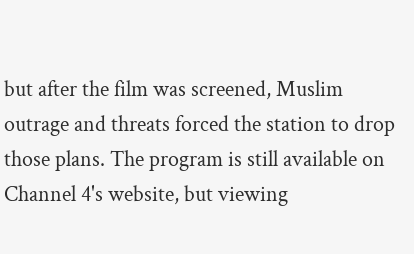but after the film was screened, Muslim outrage and threats forced the station to drop those plans. The program is still available on Channel 4's website, but viewing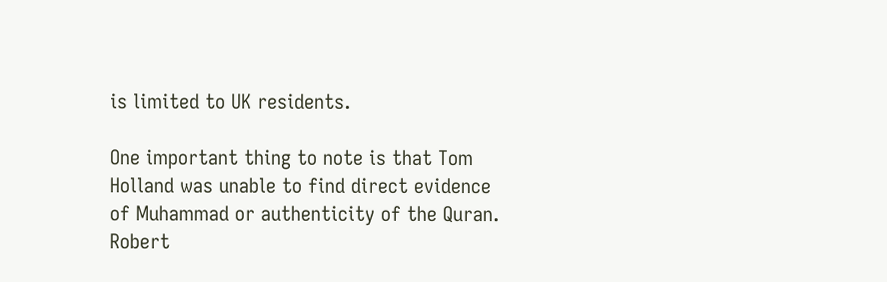is limited to UK residents.

One important thing to note is that Tom Holland was unable to find direct evidence of Muhammad or authenticity of the Quran. Robert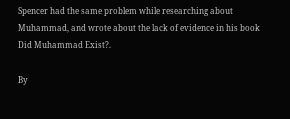Spencer had the same problem while researching about Muhammad, and wrote about the lack of evidence in his book Did Muhammad Exist?.

By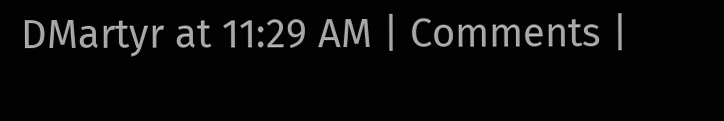DMartyr at 11:29 AM | Comments |